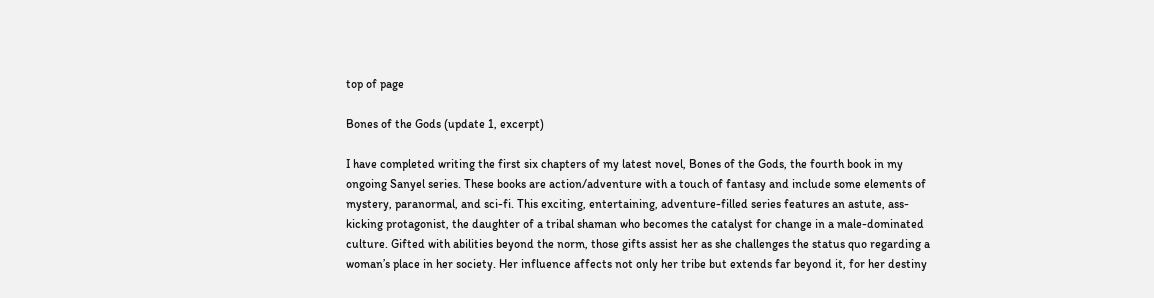top of page

Bones of the Gods (update 1, excerpt)

I have completed writing the first six chapters of my latest novel, Bones of the Gods, the fourth book in my ongoing Sanyel series. These books are action/adventure with a touch of fantasy and include some elements of mystery, paranormal, and sci-fi. This exciting, entertaining, adventure-filled series features an astute, ass-kicking protagonist, the daughter of a tribal shaman who becomes the catalyst for change in a male-dominated culture. Gifted with abilities beyond the norm, those gifts assist her as she challenges the status quo regarding a woman’s place in her society. Her influence affects not only her tribe but extends far beyond it, for her destiny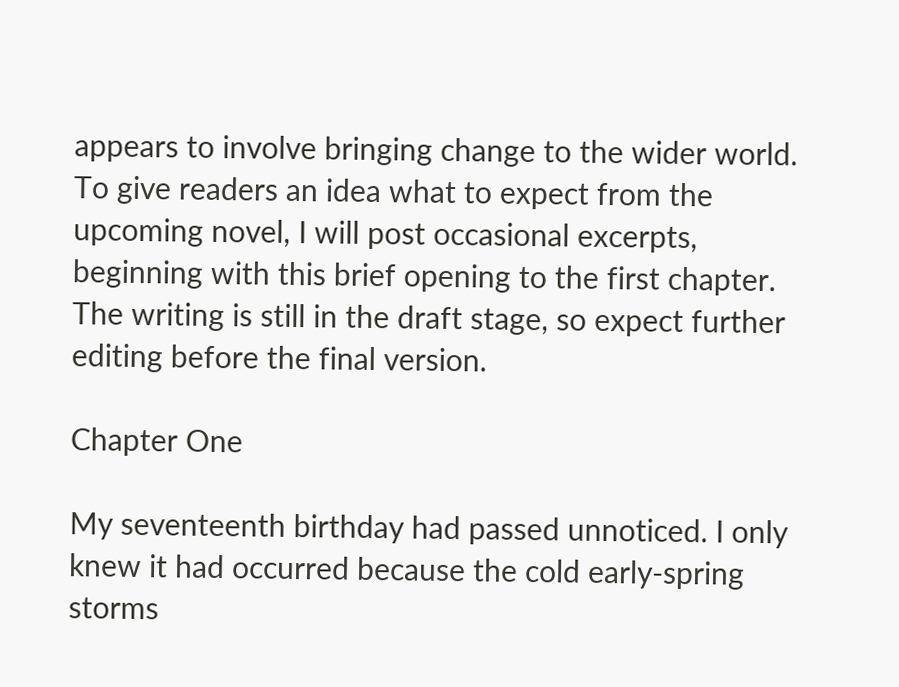appears to involve bringing change to the wider world. To give readers an idea what to expect from the upcoming novel, I will post occasional excerpts, beginning with this brief opening to the first chapter. The writing is still in the draft stage, so expect further editing before the final version.

Chapter One

My seventeenth birthday had passed unnoticed. I only knew it had occurred because the cold early-spring storms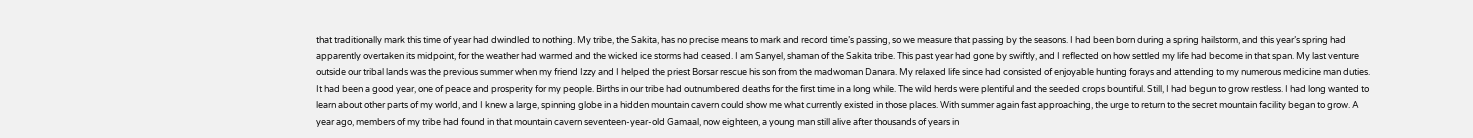that traditionally mark this time of year had dwindled to nothing. My tribe, the Sakita, has no precise means to mark and record time’s passing, so we measure that passing by the seasons. I had been born during a spring hailstorm, and this year’s spring had apparently overtaken its midpoint, for the weather had warmed and the wicked ice storms had ceased. I am Sanyel, shaman of the Sakita tribe. This past year had gone by swiftly, and I reflected on how settled my life had become in that span. My last venture outside our tribal lands was the previous summer when my friend Izzy and I helped the priest Borsar rescue his son from the madwoman Danara. My relaxed life since had consisted of enjoyable hunting forays and attending to my numerous medicine man duties. It had been a good year, one of peace and prosperity for my people. Births in our tribe had outnumbered deaths for the first time in a long while. The wild herds were plentiful and the seeded crops bountiful. Still, I had begun to grow restless. I had long wanted to learn about other parts of my world, and I knew a large, spinning globe in a hidden mountain cavern could show me what currently existed in those places. With summer again fast approaching, the urge to return to the secret mountain facility began to grow. A year ago, members of my tribe had found in that mountain cavern seventeen-year-old Gamaal, now eighteen, a young man still alive after thousands of years in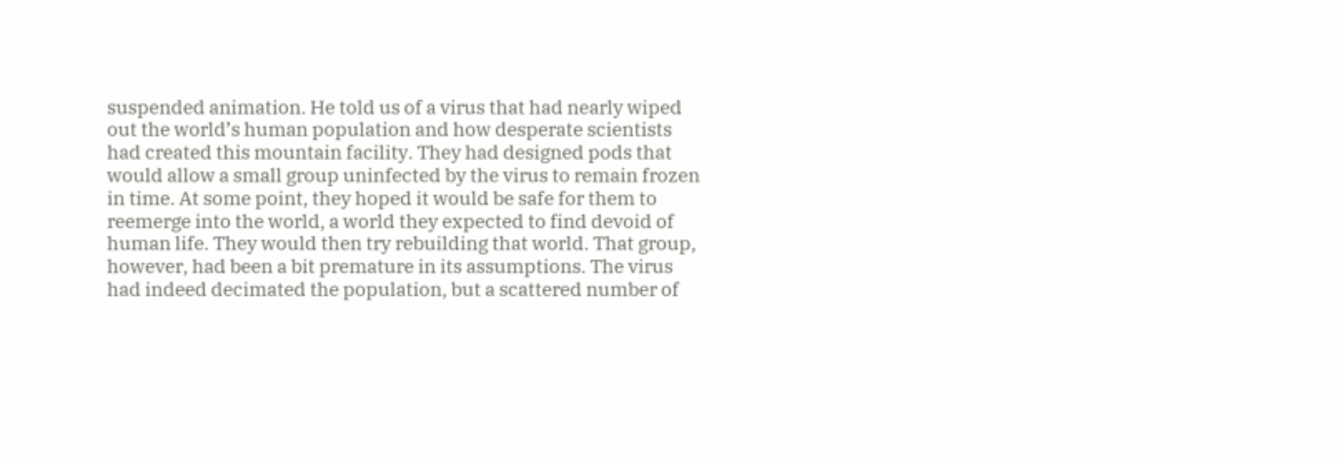suspended animation. He told us of a virus that had nearly wiped out the world’s human population and how desperate scientists had created this mountain facility. They had designed pods that would allow a small group uninfected by the virus to remain frozen in time. At some point, they hoped it would be safe for them to reemerge into the world, a world they expected to find devoid of human life. They would then try rebuilding that world. That group, however, had been a bit premature in its assumptions. The virus had indeed decimated the population, but a scattered number of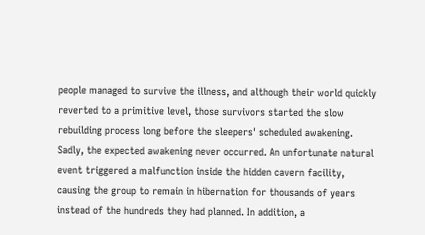people managed to survive the illness, and although their world quickly reverted to a primitive level, those survivors started the slow rebuilding process long before the sleepers' scheduled awakening. Sadly, the expected awakening never occurred. An unfortunate natural event triggered a malfunction inside the hidden cavern facility, causing the group to remain in hibernation for thousands of years instead of the hundreds they had planned. In addition, a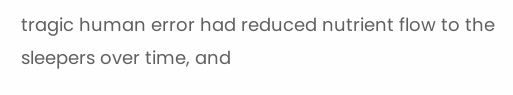tragic human error had reduced nutrient flow to the sleepers over time, and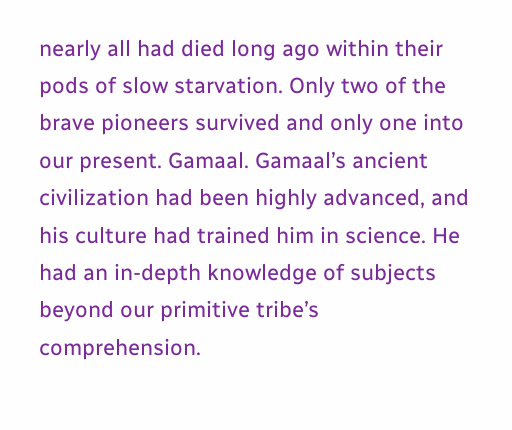nearly all had died long ago within their pods of slow starvation. Only two of the brave pioneers survived and only one into our present. Gamaal. Gamaal’s ancient civilization had been highly advanced, and his culture had trained him in science. He had an in-depth knowledge of subjects beyond our primitive tribe’s comprehension.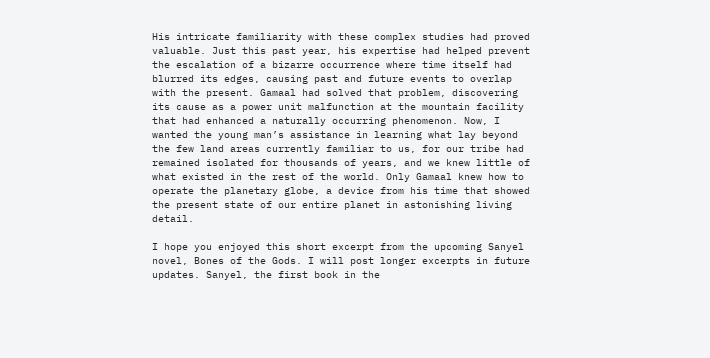His intricate familiarity with these complex studies had proved valuable. Just this past year, his expertise had helped prevent the escalation of a bizarre occurrence where time itself had blurred its edges, causing past and future events to overlap with the present. Gamaal had solved that problem, discovering its cause as a power unit malfunction at the mountain facility that had enhanced a naturally occurring phenomenon. Now, I wanted the young man’s assistance in learning what lay beyond the few land areas currently familiar to us, for our tribe had remained isolated for thousands of years, and we knew little of what existed in the rest of the world. Only Gamaal knew how to operate the planetary globe, a device from his time that showed the present state of our entire planet in astonishing living detail.

I hope you enjoyed this short excerpt from the upcoming Sanyel novel, Bones of the Gods. I will post longer excerpts in future updates. Sanyel, the first book in the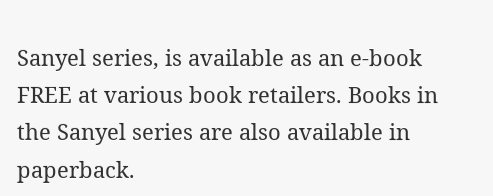Sanyel series, is available as an e-book FREE at various book retailers. Books in the Sanyel series are also available in paperback.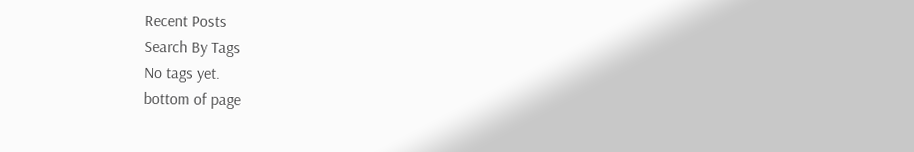Recent Posts
Search By Tags
No tags yet.
bottom of page